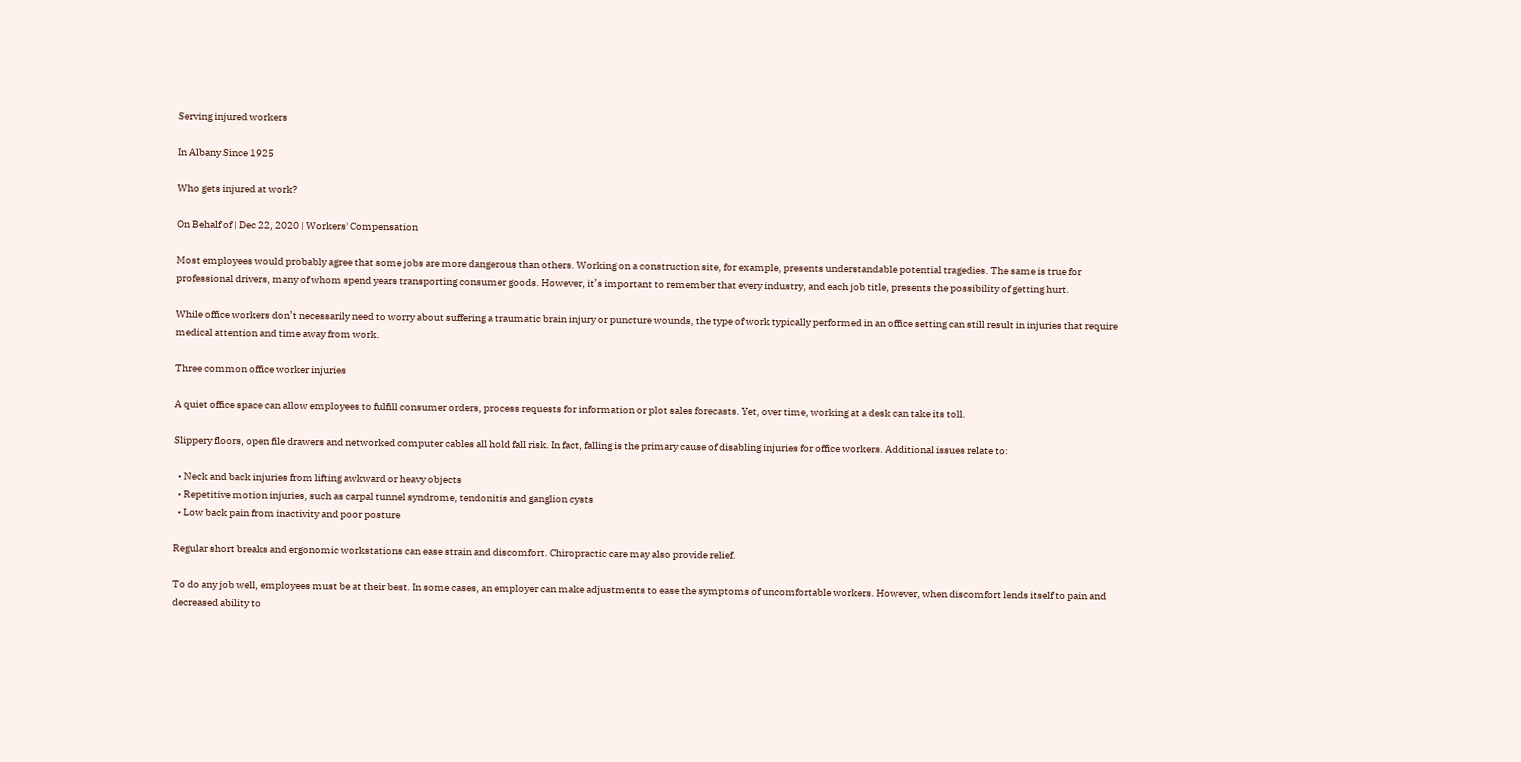Serving injured workers

In Albany Since 1925

Who gets injured at work?

On Behalf of | Dec 22, 2020 | Workers' Compensation

Most employees would probably agree that some jobs are more dangerous than others. Working on a construction site, for example, presents understandable potential tragedies. The same is true for professional drivers, many of whom spend years transporting consumer goods. However, it’s important to remember that every industry, and each job title, presents the possibility of getting hurt.

While office workers don’t necessarily need to worry about suffering a traumatic brain injury or puncture wounds, the type of work typically performed in an office setting can still result in injuries that require medical attention and time away from work.

Three common office worker injuries

A quiet office space can allow employees to fulfill consumer orders, process requests for information or plot sales forecasts. Yet, over time, working at a desk can take its toll.

Slippery floors, open file drawers and networked computer cables all hold fall risk. In fact, falling is the primary cause of disabling injuries for office workers. Additional issues relate to:

  • Neck and back injuries from lifting awkward or heavy objects
  • Repetitive motion injuries, such as carpal tunnel syndrome, tendonitis and ganglion cysts
  • Low back pain from inactivity and poor posture

Regular short breaks and ergonomic workstations can ease strain and discomfort. Chiropractic care may also provide relief.

To do any job well, employees must be at their best. In some cases, an employer can make adjustments to ease the symptoms of uncomfortable workers. However, when discomfort lends itself to pain and decreased ability to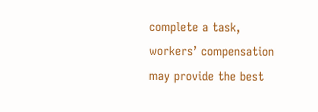complete a task, workers’ compensation may provide the best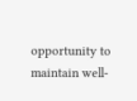opportunity to maintain well-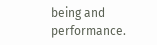being and performance.